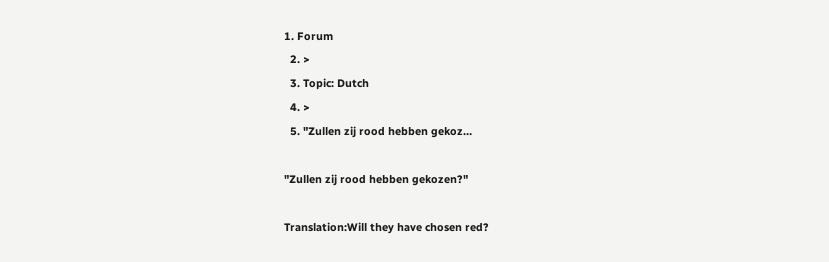1. Forum
  2. >
  3. Topic: Dutch
  4. >
  5. "Zullen zij rood hebben gekoz…

"Zullen zij rood hebben gekozen?"

Translation:Will they have chosen red?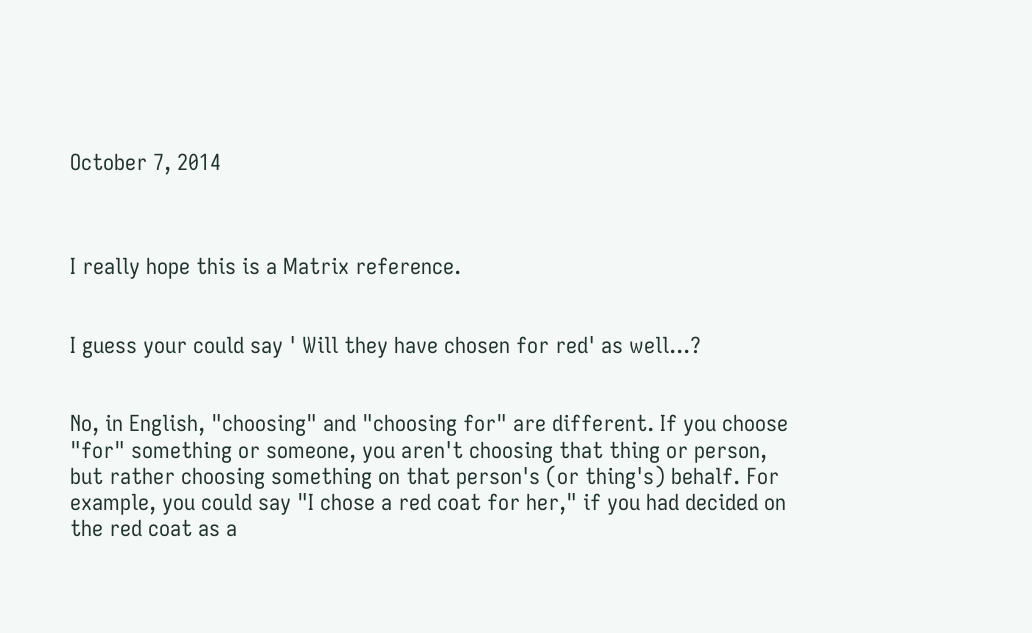October 7, 2014



I really hope this is a Matrix reference.


I guess your could say ' Will they have chosen for red' as well...?


No, in English, "choosing" and "choosing for" are different. If you choose "for" something or someone, you aren't choosing that thing or person, but rather choosing something on that person's (or thing's) behalf. For example, you could say "I chose a red coat for her," if you had decided on the red coat as a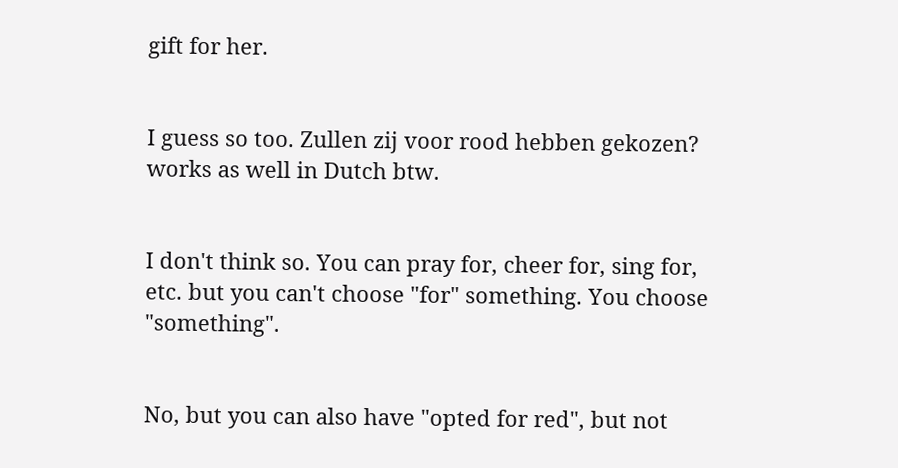gift for her.


I guess so too. Zullen zij voor rood hebben gekozen? works as well in Dutch btw.


I don't think so. You can pray for, cheer for, sing for, etc. but you can't choose "for" something. You choose "something".


No, but you can also have "opted for red", but not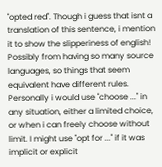"opted red". Though i guess that isnt a translation of this sentence, i mention it to show the slipperiness of english! Possibly from having so many source languages, so things that seem equivalent have different rules. Personally i would use "choose ..." in any situation, either a limited choice, or when i can freely choose without limit. I might use "opt for ..." if it was implicit or explicit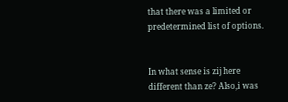that there was a limited or predetermined list of options.


In what sense is zij here different than ze? Also,i was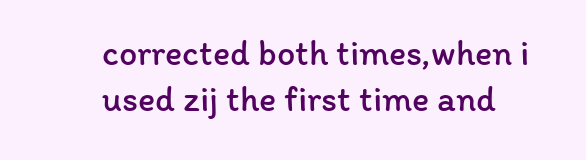corrected both times,when i used zij the first time and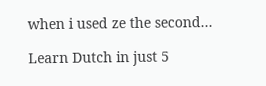when i used ze the second...

Learn Dutch in just 5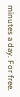minutes a day. For free.